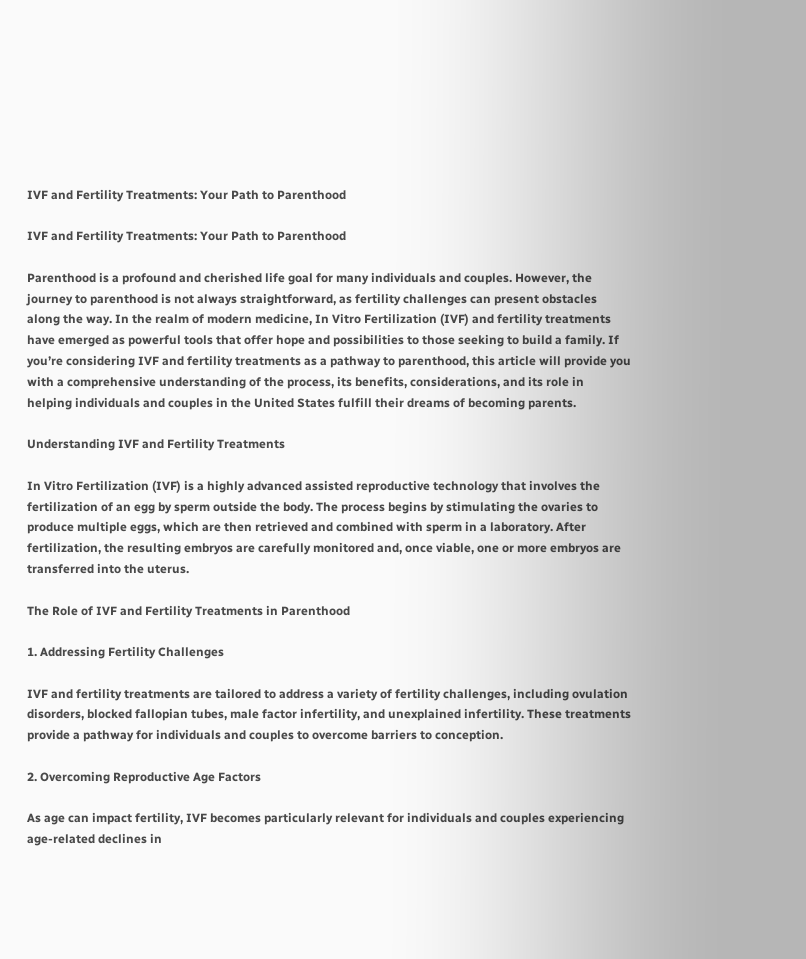IVF and Fertility Treatments: Your Path to Parenthood

IVF and Fertility Treatments: Your Path to Parenthood

Parenthood is a profound and cherished life goal for many individuals and couples. However, the journey to parenthood is not always straightforward, as fertility challenges can present obstacles along the way. In the realm of modern medicine, In Vitro Fertilization (IVF) and fertility treatments have emerged as powerful tools that offer hope and possibilities to those seeking to build a family. If you’re considering IVF and fertility treatments as a pathway to parenthood, this article will provide you with a comprehensive understanding of the process, its benefits, considerations, and its role in helping individuals and couples in the United States fulfill their dreams of becoming parents.

Understanding IVF and Fertility Treatments

In Vitro Fertilization (IVF) is a highly advanced assisted reproductive technology that involves the fertilization of an egg by sperm outside the body. The process begins by stimulating the ovaries to produce multiple eggs, which are then retrieved and combined with sperm in a laboratory. After fertilization, the resulting embryos are carefully monitored and, once viable, one or more embryos are transferred into the uterus.

The Role of IVF and Fertility Treatments in Parenthood

1. Addressing Fertility Challenges

IVF and fertility treatments are tailored to address a variety of fertility challenges, including ovulation disorders, blocked fallopian tubes, male factor infertility, and unexplained infertility. These treatments provide a pathway for individuals and couples to overcome barriers to conception.

2. Overcoming Reproductive Age Factors

As age can impact fertility, IVF becomes particularly relevant for individuals and couples experiencing age-related declines in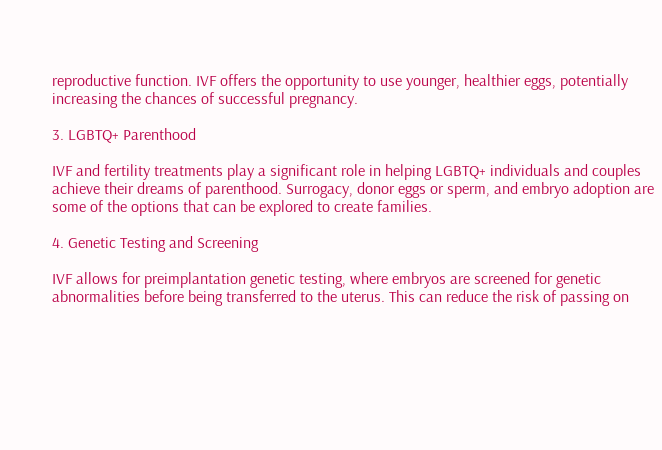reproductive function. IVF offers the opportunity to use younger, healthier eggs, potentially increasing the chances of successful pregnancy.

3. LGBTQ+ Parenthood

IVF and fertility treatments play a significant role in helping LGBTQ+ individuals and couples achieve their dreams of parenthood. Surrogacy, donor eggs or sperm, and embryo adoption are some of the options that can be explored to create families.

4. Genetic Testing and Screening

IVF allows for preimplantation genetic testing, where embryos are screened for genetic abnormalities before being transferred to the uterus. This can reduce the risk of passing on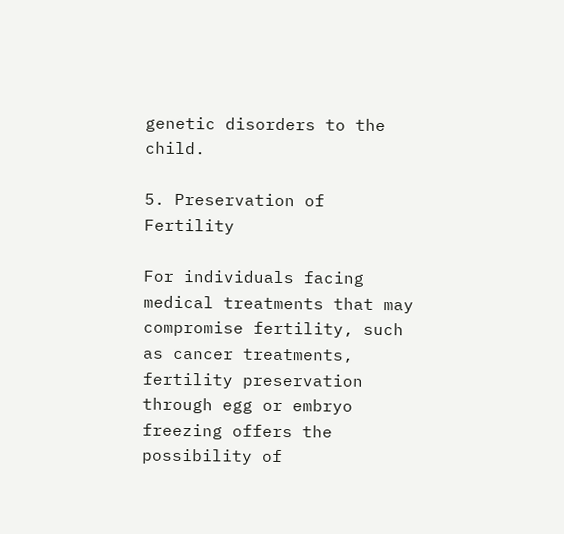genetic disorders to the child.

5. Preservation of Fertility

For individuals facing medical treatments that may compromise fertility, such as cancer treatments, fertility preservation through egg or embryo freezing offers the possibility of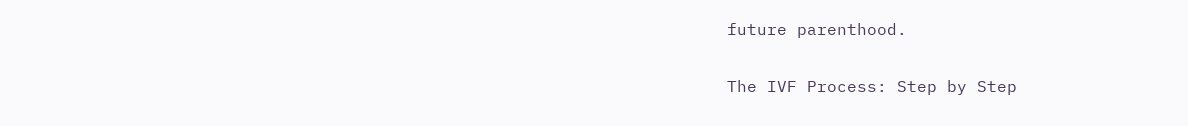future parenthood.

The IVF Process: Step by Step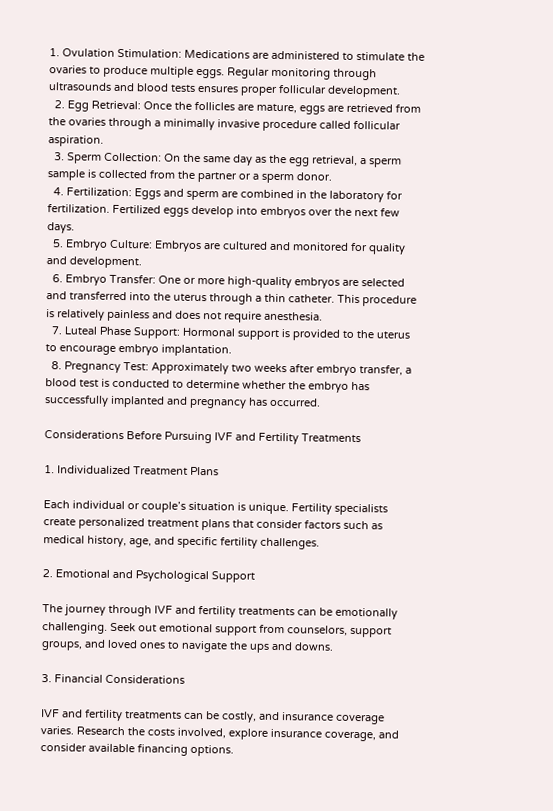1. Ovulation Stimulation: Medications are administered to stimulate the ovaries to produce multiple eggs. Regular monitoring through ultrasounds and blood tests ensures proper follicular development.
  2. Egg Retrieval: Once the follicles are mature, eggs are retrieved from the ovaries through a minimally invasive procedure called follicular aspiration.
  3. Sperm Collection: On the same day as the egg retrieval, a sperm sample is collected from the partner or a sperm donor.
  4. Fertilization: Eggs and sperm are combined in the laboratory for fertilization. Fertilized eggs develop into embryos over the next few days.
  5. Embryo Culture: Embryos are cultured and monitored for quality and development.
  6. Embryo Transfer: One or more high-quality embryos are selected and transferred into the uterus through a thin catheter. This procedure is relatively painless and does not require anesthesia.
  7. Luteal Phase Support: Hormonal support is provided to the uterus to encourage embryo implantation.
  8. Pregnancy Test: Approximately two weeks after embryo transfer, a blood test is conducted to determine whether the embryo has successfully implanted and pregnancy has occurred.

Considerations Before Pursuing IVF and Fertility Treatments

1. Individualized Treatment Plans

Each individual or couple’s situation is unique. Fertility specialists create personalized treatment plans that consider factors such as medical history, age, and specific fertility challenges.

2. Emotional and Psychological Support

The journey through IVF and fertility treatments can be emotionally challenging. Seek out emotional support from counselors, support groups, and loved ones to navigate the ups and downs.

3. Financial Considerations

IVF and fertility treatments can be costly, and insurance coverage varies. Research the costs involved, explore insurance coverage, and consider available financing options.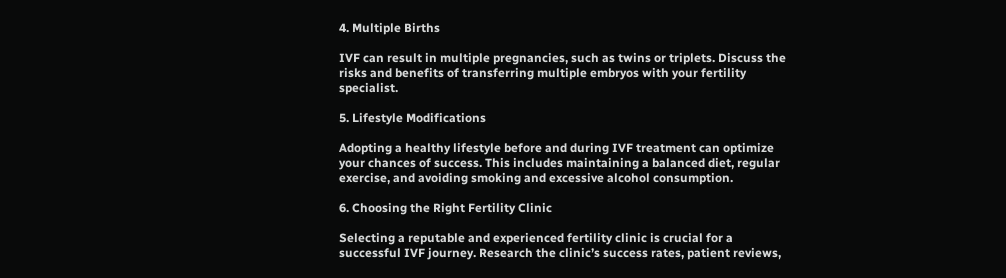4. Multiple Births

IVF can result in multiple pregnancies, such as twins or triplets. Discuss the risks and benefits of transferring multiple embryos with your fertility specialist.

5. Lifestyle Modifications

Adopting a healthy lifestyle before and during IVF treatment can optimize your chances of success. This includes maintaining a balanced diet, regular exercise, and avoiding smoking and excessive alcohol consumption.

6. Choosing the Right Fertility Clinic

Selecting a reputable and experienced fertility clinic is crucial for a successful IVF journey. Research the clinic’s success rates, patient reviews,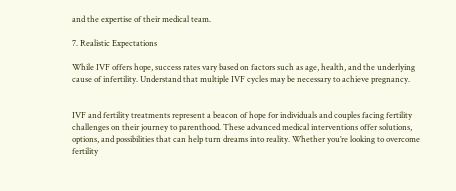and the expertise of their medical team.

7. Realistic Expectations

While IVF offers hope, success rates vary based on factors such as age, health, and the underlying cause of infertility. Understand that multiple IVF cycles may be necessary to achieve pregnancy.


IVF and fertility treatments represent a beacon of hope for individuals and couples facing fertility challenges on their journey to parenthood. These advanced medical interventions offer solutions, options, and possibilities that can help turn dreams into reality. Whether you’re looking to overcome fertility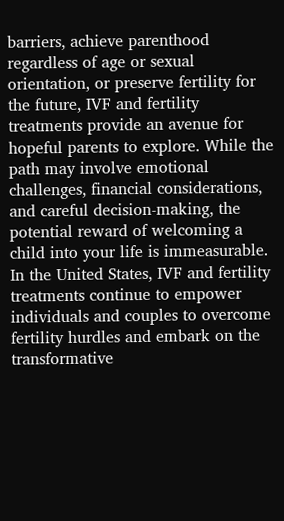barriers, achieve parenthood regardless of age or sexual orientation, or preserve fertility for the future, IVF and fertility treatments provide an avenue for hopeful parents to explore. While the path may involve emotional challenges, financial considerations, and careful decision-making, the potential reward of welcoming a child into your life is immeasurable. In the United States, IVF and fertility treatments continue to empower individuals and couples to overcome fertility hurdles and embark on the transformative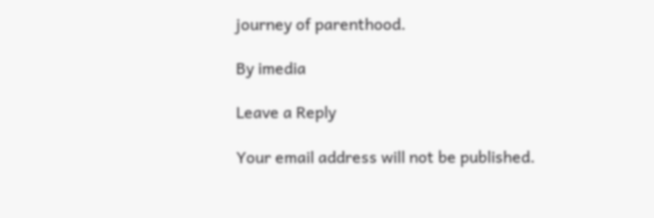journey of parenthood.

By imedia

Leave a Reply

Your email address will not be published.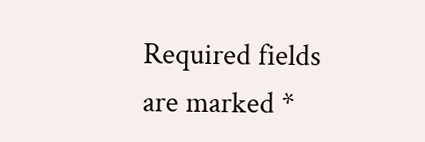Required fields are marked *